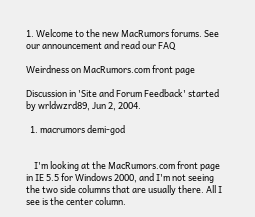1. Welcome to the new MacRumors forums. See our announcement and read our FAQ

Weirdness on MacRumors.com front page

Discussion in 'Site and Forum Feedback' started by wrldwzrd89, Jun 2, 2004.

  1. macrumors demi-god


    I'm looking at the MacRumors.com front page in IE 5.5 for Windows 2000, and I'm not seeing the two side columns that are usually there. All I see is the center column.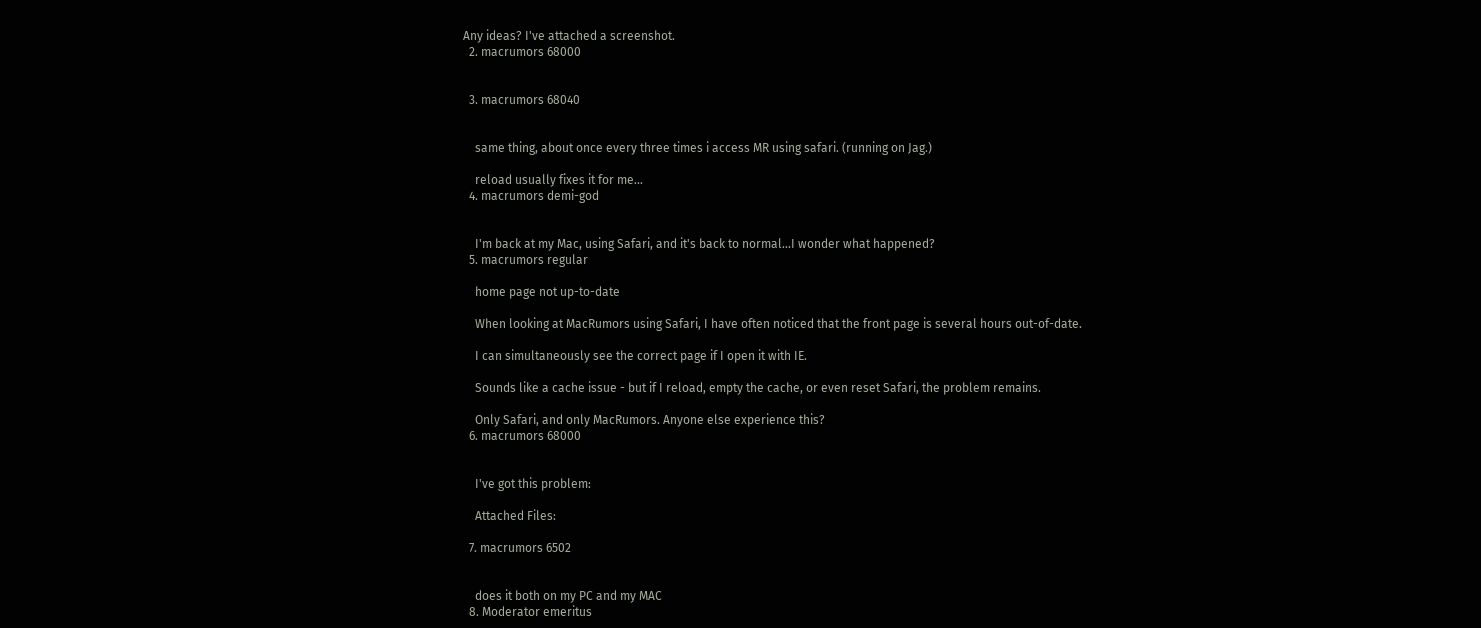Any ideas? I've attached a screenshot.
  2. macrumors 68000


  3. macrumors 68040


    same thing, about once every three times i access MR using safari. (running on Jag.)

    reload usually fixes it for me...
  4. macrumors demi-god


    I'm back at my Mac, using Safari, and it's back to normal...I wonder what happened?
  5. macrumors regular

    home page not up-to-date

    When looking at MacRumors using Safari, I have often noticed that the front page is several hours out-of-date.

    I can simultaneously see the correct page if I open it with IE.

    Sounds like a cache issue - but if I reload, empty the cache, or even reset Safari, the problem remains.

    Only Safari, and only MacRumors. Anyone else experience this?
  6. macrumors 68000


    I've got this problem:

    Attached Files:

  7. macrumors 6502


    does it both on my PC and my MAC
  8. Moderator emeritus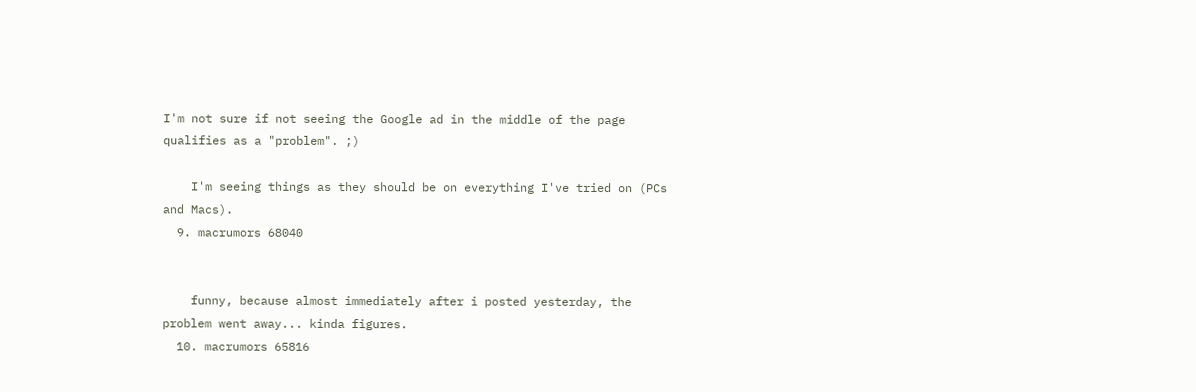I'm not sure if not seeing the Google ad in the middle of the page qualifies as a "problem". ;)

    I'm seeing things as they should be on everything I've tried on (PCs and Macs).
  9. macrumors 68040


    funny, because almost immediately after i posted yesterday, the problem went away... kinda figures.
  10. macrumors 65816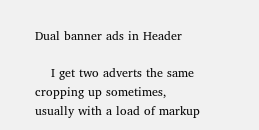Dual banner ads in Header

    I get two adverts the same cropping up sometimes, usually with a load of markup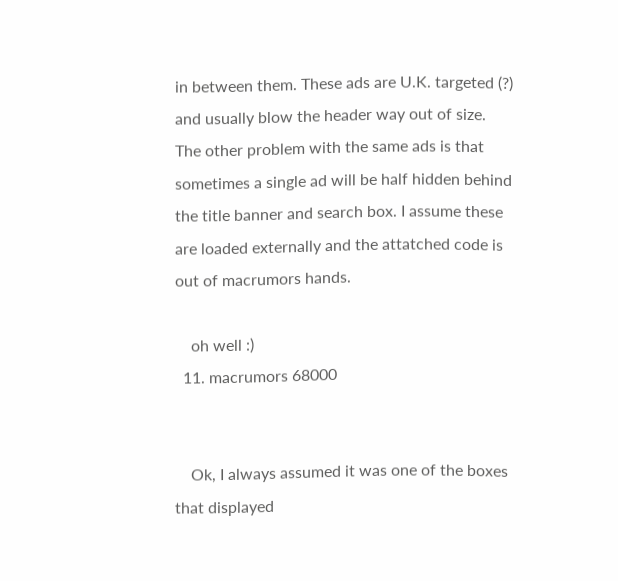in between them. These ads are U.K. targeted (?) and usually blow the header way out of size. The other problem with the same ads is that sometimes a single ad will be half hidden behind the title banner and search box. I assume these are loaded externally and the attatched code is out of macrumors hands.

    oh well :)
  11. macrumors 68000


    Ok, I always assumed it was one of the boxes that displayed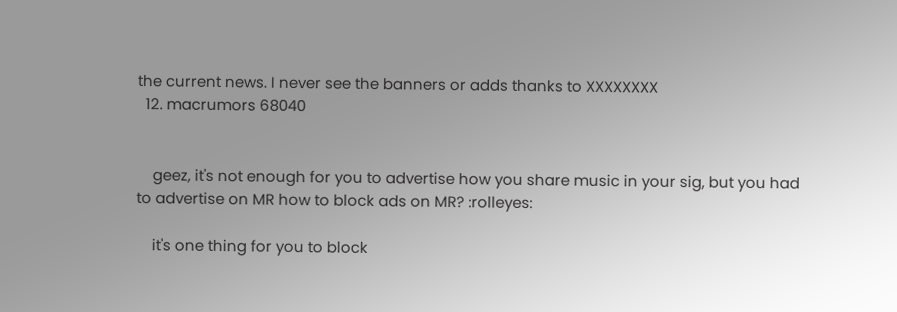the current news. I never see the banners or adds thanks to XXXXXXXX
  12. macrumors 68040


    geez, it's not enough for you to advertise how you share music in your sig, but you had to advertise on MR how to block ads on MR? :rolleyes:

    it's one thing for you to block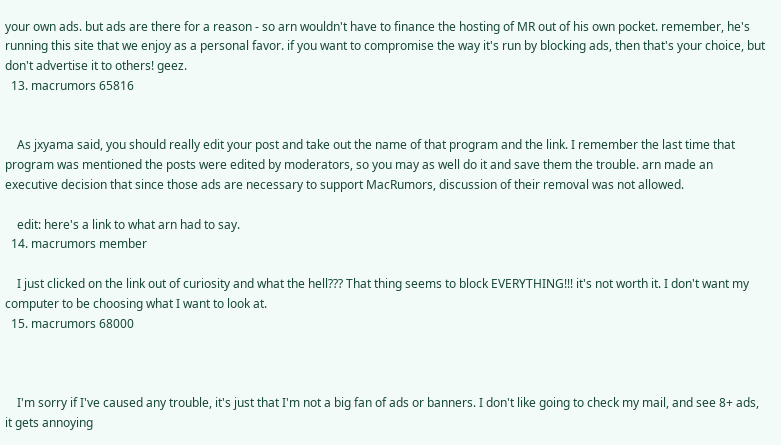your own ads. but ads are there for a reason - so arn wouldn't have to finance the hosting of MR out of his own pocket. remember, he's running this site that we enjoy as a personal favor. if you want to compromise the way it's run by blocking ads, then that's your choice, but don't advertise it to others! geez.
  13. macrumors 65816


    As jxyama said, you should really edit your post and take out the name of that program and the link. I remember the last time that program was mentioned the posts were edited by moderators, so you may as well do it and save them the trouble. arn made an executive decision that since those ads are necessary to support MacRumors, discussion of their removal was not allowed.

    edit: here's a link to what arn had to say.
  14. macrumors member

    I just clicked on the link out of curiosity and what the hell??? That thing seems to block EVERYTHING!!! it's not worth it. I don't want my computer to be choosing what I want to look at.
  15. macrumors 68000



    I'm sorry if I've caused any trouble, it's just that I'm not a big fan of ads or banners. I don't like going to check my mail, and see 8+ ads, it gets annoying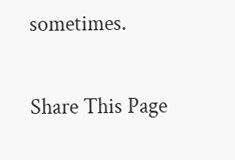sometimes.

Share This Page